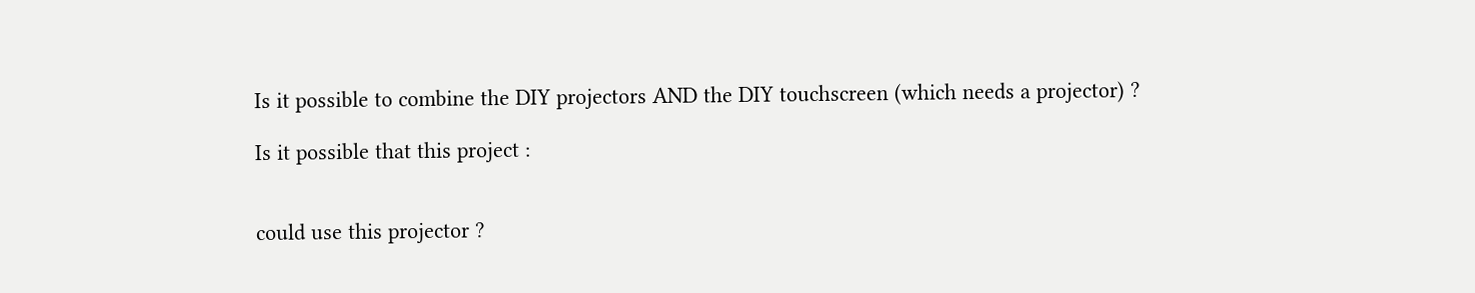Is it possible to combine the DIY projectors AND the DIY touchscreen (which needs a projector) ?

Is it possible that this project :


could use this projector ?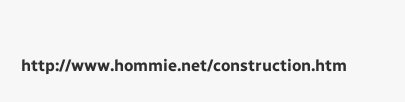http://www.hommie.net/construction.htm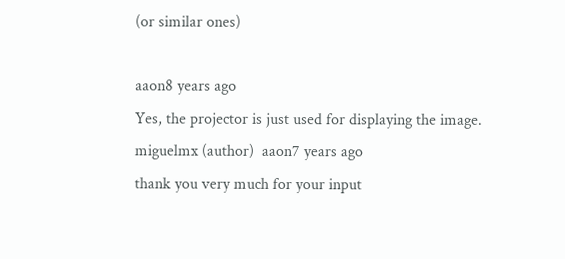(or similar ones)

aaon8 years ago
Yes, the projector is just used for displaying the image.
miguelmx (author)  aaon7 years ago
thank you very much for your input